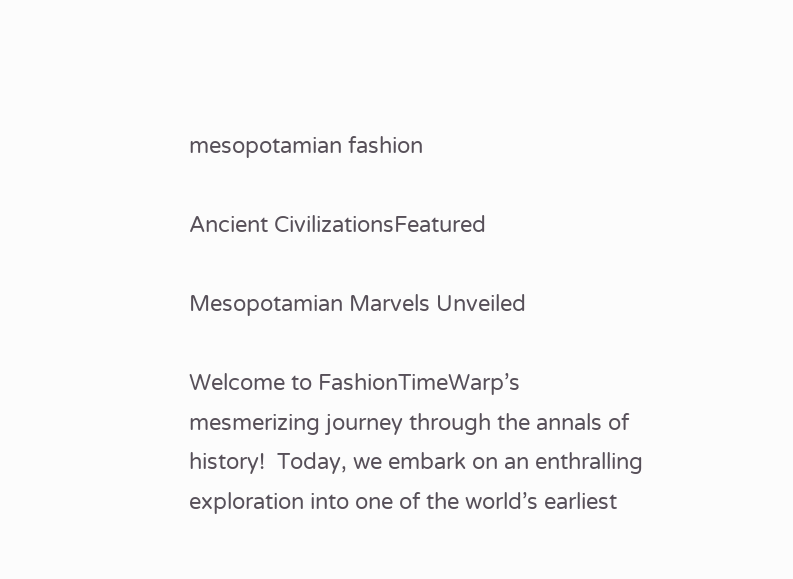mesopotamian fashion

Ancient CivilizationsFeatured

Mesopotamian Marvels Unveiled

Welcome to FashionTimeWarp’s mesmerizing journey through the annals of history!  Today, we embark on an enthralling exploration into one of the world’s earliest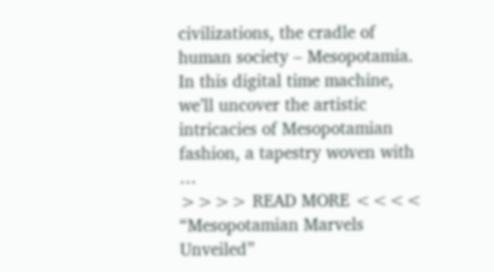civilizations, the cradle of human society – Mesopotamia. In this digital time machine, we’ll uncover the artistic intricacies of Mesopotamian fashion, a tapestry woven with …
>>>> READ MORE <<<< “Mesopotamian Marvels Unveiled”